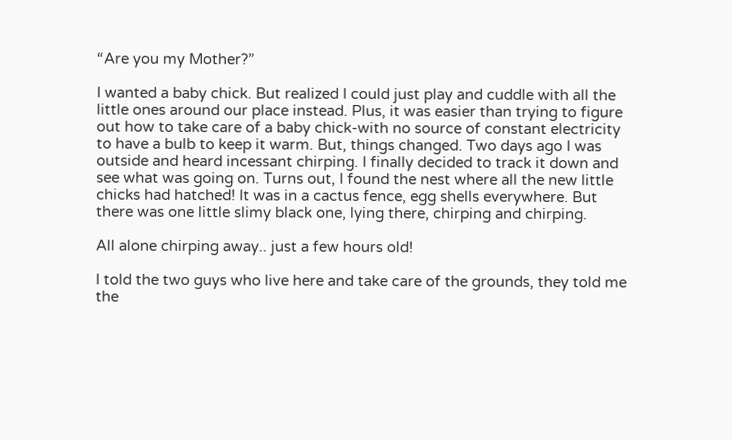“Are you my Mother?”

I wanted a baby chick. But realized I could just play and cuddle with all the little ones around our place instead. Plus, it was easier than trying to figure out how to take care of a baby chick-with no source of constant electricity to have a bulb to keep it warm. But, things changed. Two days ago I was outside and heard incessant chirping. I finally decided to track it down and see what was going on. Turns out, I found the nest where all the new little chicks had hatched! It was in a cactus fence, egg shells everywhere. But there was one little slimy black one, lying there, chirping and chirping.

All alone chirping away.. just a few hours old!

I told the two guys who live here and take care of the grounds, they told me the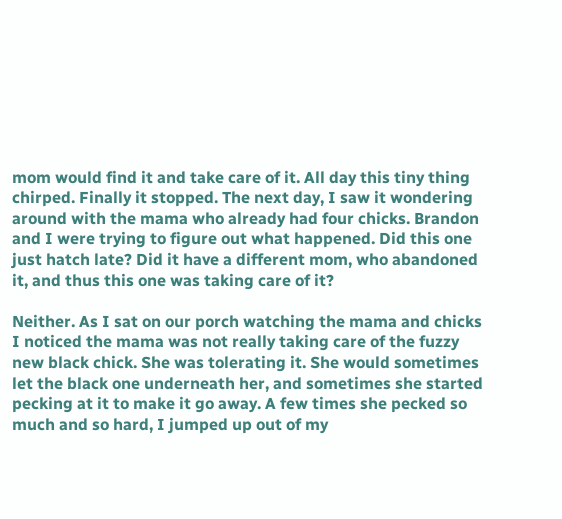mom would find it and take care of it. All day this tiny thing chirped. Finally it stopped. The next day, I saw it wondering around with the mama who already had four chicks. Brandon and I were trying to figure out what happened. Did this one just hatch late? Did it have a different mom, who abandoned it, and thus this one was taking care of it?

Neither. As I sat on our porch watching the mama and chicks I noticed the mama was not really taking care of the fuzzy new black chick. She was tolerating it. She would sometimes let the black one underneath her, and sometimes she started pecking at it to make it go away. A few times she pecked so much and so hard, I jumped up out of my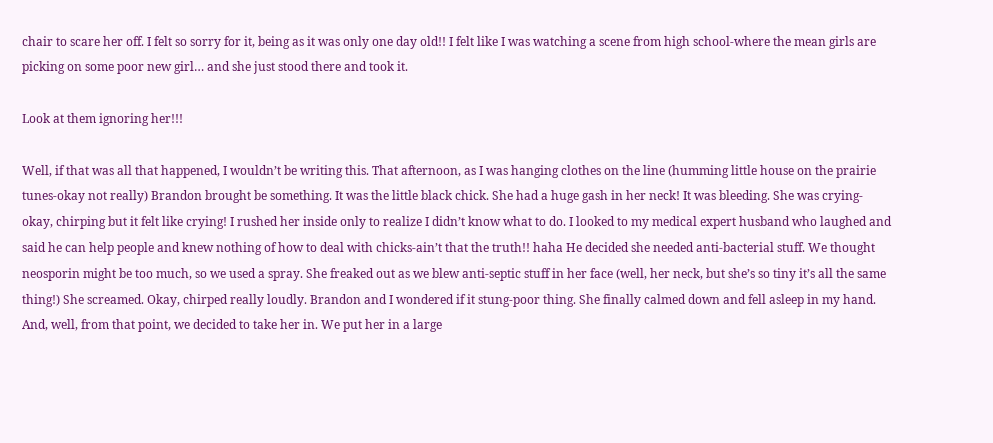chair to scare her off. I felt so sorry for it, being as it was only one day old!! I felt like I was watching a scene from high school-where the mean girls are picking on some poor new girl… and she just stood there and took it.

Look at them ignoring her!!!

Well, if that was all that happened, I wouldn’t be writing this. That afternoon, as I was hanging clothes on the line (humming little house on the prairie tunes-okay not really) Brandon brought be something. It was the little black chick. She had a huge gash in her neck! It was bleeding. She was crying-okay, chirping but it felt like crying! I rushed her inside only to realize I didn’t know what to do. I looked to my medical expert husband who laughed and said he can help people and knew nothing of how to deal with chicks-ain’t that the truth!! haha He decided she needed anti-bacterial stuff. We thought neosporin might be too much, so we used a spray. She freaked out as we blew anti-septic stuff in her face (well, her neck, but she’s so tiny it’s all the same thing!) She screamed. Okay, chirped really loudly. Brandon and I wondered if it stung-poor thing. She finally calmed down and fell asleep in my hand. And, well, from that point, we decided to take her in. We put her in a large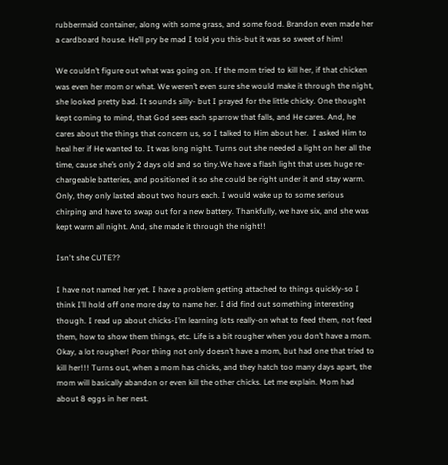rubbermaid container, along with some grass, and some food. Brandon even made her a cardboard house. He’ll pry be mad I told you this-but it was so sweet of him!

We couldn’t figure out what was going on. If the mom tried to kill her, if that chicken was even her mom or what. We weren’t even sure she would make it through the night, she looked pretty bad. It sounds silly- but I prayed for the little chicky. One thought kept coming to mind, that God sees each sparrow that falls, and He cares. And, he cares about the things that concern us, so I talked to Him about her.  I asked Him to heal her if He wanted to. It was long night. Turns out she needed a light on her all the time, cause she’s only 2 days old and so tiny.We have a flash light that uses huge re-chargeable batteries, and positioned it so she could be right under it and stay warm. Only, they only lasted about two hours each. I would wake up to some serious chirping and have to swap out for a new battery. Thankfully, we have six, and she was kept warm all night. And, she made it through the night!!

Isn't she CUTE??

I have not named her yet. I have a problem getting attached to things quickly-so I think I’ll hold off one more day to name her. I did find out something interesting though. I read up about chicks-I’m learning lots really-on what to feed them, not feed them, how to show them things, etc. Life is a bit rougher when you don’t have a mom. Okay, a lot rougher! Poor thing not only doesn’t have a mom, but had one that tried to kill her!!! Turns out, when a mom has chicks, and they hatch too many days apart, the mom will basically abandon or even kill the other chicks. Let me explain. Mom had about 8 eggs in her nest.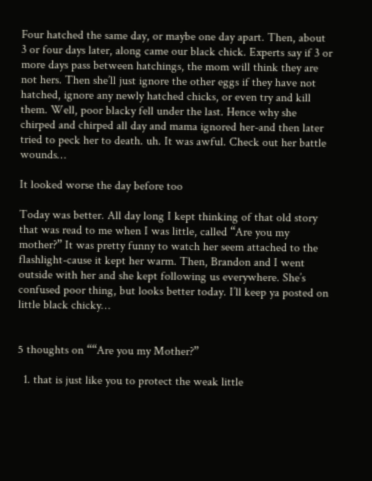Four hatched the same day, or maybe one day apart. Then, about 3 or four days later, along came our black chick. Experts say if 3 or more days pass between hatchings, the mom will think they are not hers. Then she’ll just ignore the other eggs if they have not hatched, ignore any newly hatched chicks, or even try and kill them. Well, poor blacky fell under the last. Hence why she chirped and chirped all day and mama ignored her-and then later tried to peck her to death. uh. It was awful. Check out her battle wounds…

It looked worse the day before too

Today was better. All day long I kept thinking of that old story that was read to me when I was little, called “Are you my mother?” It was pretty funny to watch her seem attached to the flashlight-cause it kept her warm. Then, Brandon and I went outside with her and she kept following us everywhere. She’s confused poor thing, but looks better today. I’ll keep ya posted on little black chicky…


5 thoughts on ““Are you my Mother?”

  1. that is just like you to protect the weak little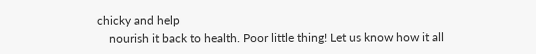chicky and help
    nourish it back to health. Poor little thing! Let us know how it all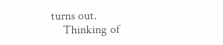turns out.
    Thinking of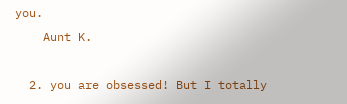you.
    Aunt K.

  2. you are obsessed! But I totally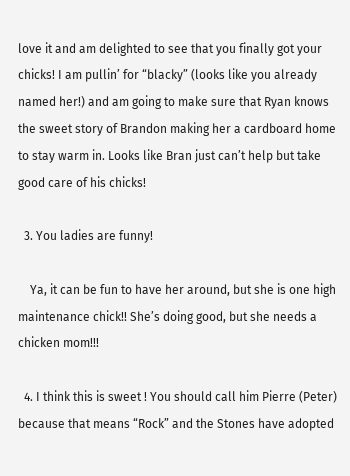love it and am delighted to see that you finally got your chicks! I am pullin’ for “blacky” (looks like you already named her!) and am going to make sure that Ryan knows the sweet story of Brandon making her a cardboard home to stay warm in. Looks like Bran just can’t help but take good care of his chicks!

  3. You ladies are funny!

    Ya, it can be fun to have her around, but she is one high maintenance chick!! She’s doing good, but she needs a chicken mom!!!

  4. I think this is sweet ! You should call him Pierre (Peter) because that means “Rock” and the Stones have adopted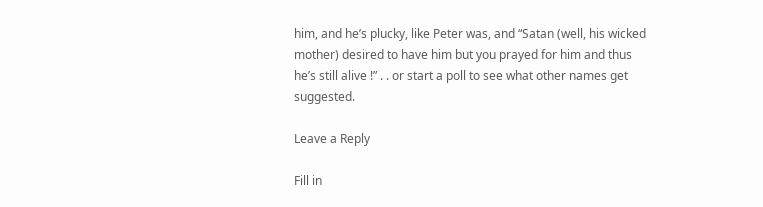him, and he’s plucky, like Peter was, and “Satan (well, his wicked mother) desired to have him but you prayed for him and thus he’s still alive !” . . or start a poll to see what other names get suggested.

Leave a Reply

Fill in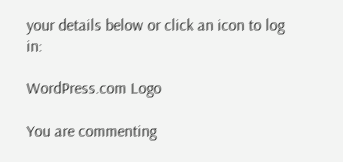your details below or click an icon to log in:

WordPress.com Logo

You are commenting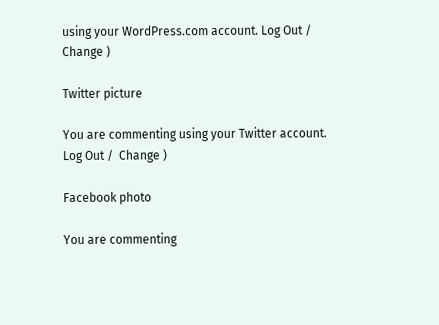using your WordPress.com account. Log Out /  Change )

Twitter picture

You are commenting using your Twitter account. Log Out /  Change )

Facebook photo

You are commenting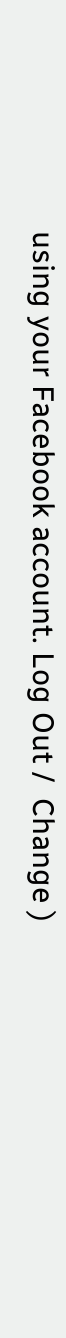using your Facebook account. Log Out /  Change )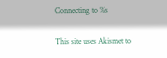Connecting to %s

This site uses Akismet to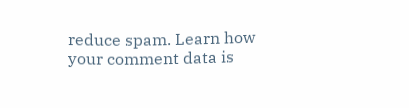reduce spam. Learn how your comment data is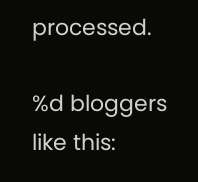processed.

%d bloggers like this: